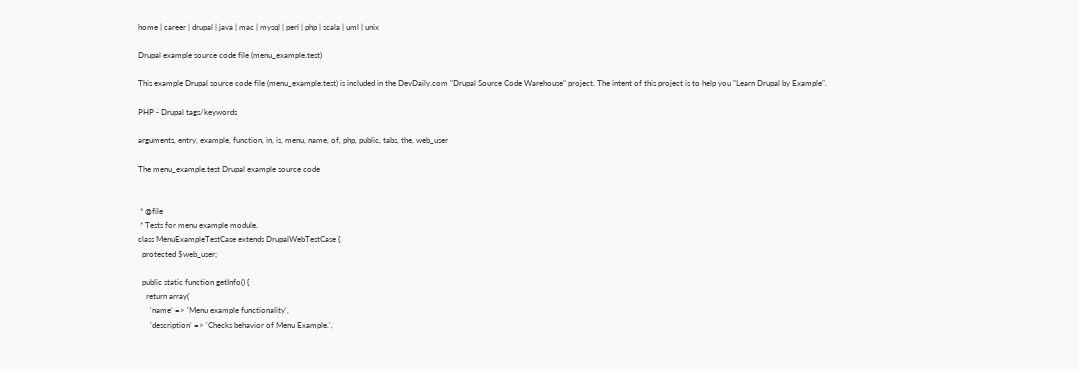home | career | drupal | java | mac | mysql | perl | php | scala | uml | unix

Drupal example source code file (menu_example.test)

This example Drupal source code file (menu_example.test) is included in the DevDaily.com "Drupal Source Code Warehouse" project. The intent of this project is to help you "Learn Drupal by Example".

PHP - Drupal tags/keywords

arguments, entry, example, function, in, is, menu, name, of, php, public, tabs, the, web_user

The menu_example.test Drupal example source code


 * @file
 * Tests for menu example module.
class MenuExampleTestCase extends DrupalWebTestCase {
  protected $web_user;

  public static function getInfo() {
    return array(
      'name' => 'Menu example functionality',
      'description' => 'Checks behavior of Menu Example.',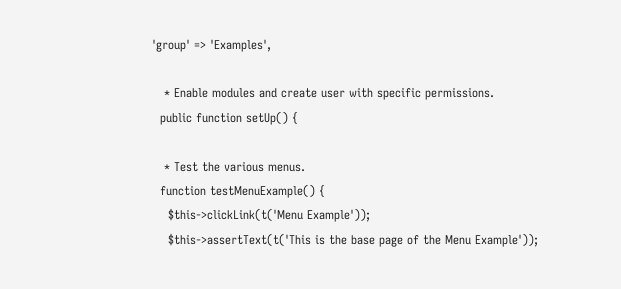'group' => 'Examples',

   * Enable modules and create user with specific permissions.
  public function setUp() {

   * Test the various menus.
  function testMenuExample() {
    $this->clickLink(t('Menu Example'));
    $this->assertText(t('This is the base page of the Menu Example'));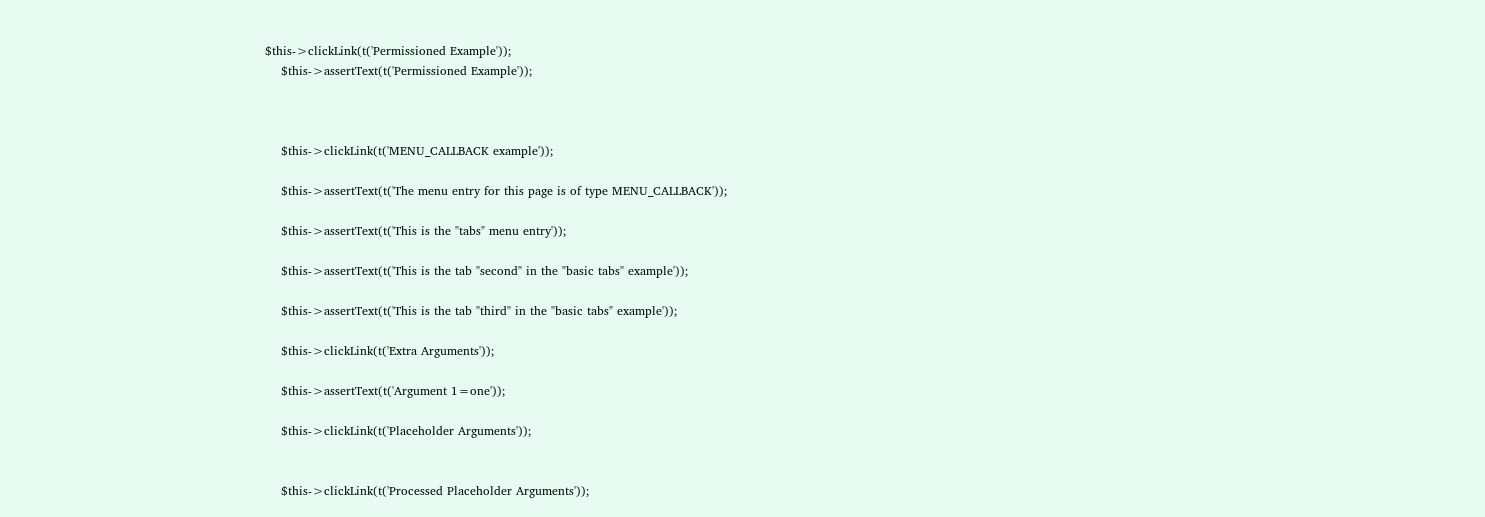$this->clickLink(t('Permissioned Example'));
    $this->assertText(t('Permissioned Example'));



    $this->clickLink(t('MENU_CALLBACK example'));

    $this->assertText(t('The menu entry for this page is of type MENU_CALLBACK'));

    $this->assertText(t('This is the "tabs" menu entry'));

    $this->assertText(t('This is the tab "second" in the "basic tabs" example'));

    $this->assertText(t('This is the tab "third" in the "basic tabs" example'));

    $this->clickLink(t('Extra Arguments'));

    $this->assertText(t('Argument 1=one'));

    $this->clickLink(t('Placeholder Arguments'));


    $this->clickLink(t('Processed Placeholder Arguments'));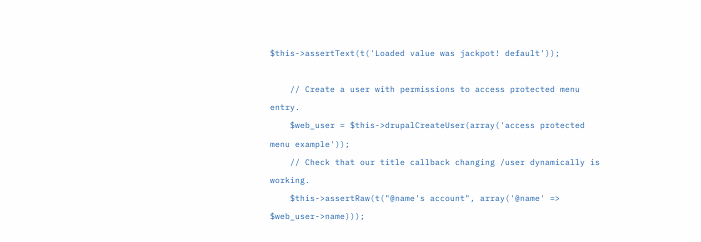$this->assertText(t('Loaded value was jackpot! default'));

    // Create a user with permissions to access protected menu entry.
    $web_user = $this->drupalCreateUser(array('access protected menu example'));
    // Check that our title callback changing /user dynamically is working.
    $this->assertRaw(t("@name's account", array('@name' => $web_user->name)));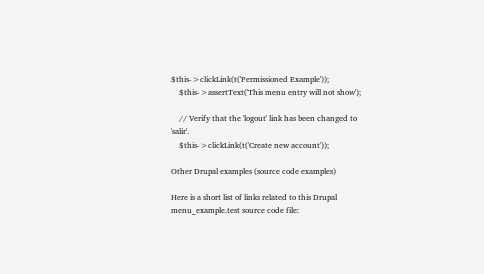$this->clickLink(t('Permissioned Example'));
    $this->assertText('This menu entry will not show');

    // Verify that the 'logout' link has been changed to 'salir'.
    $this->clickLink(t('Create new account'));

Other Drupal examples (source code examples)

Here is a short list of links related to this Drupal menu_example.test source code file: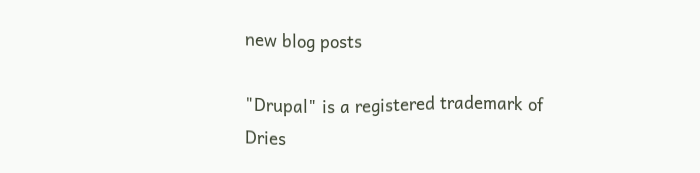new blog posts

"Drupal" is a registered trademark of Dries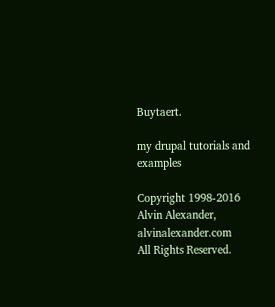Buytaert.

my drupal tutorials and examples

Copyright 1998-2016 Alvin Alexander, alvinalexander.com
All Rights Reserved.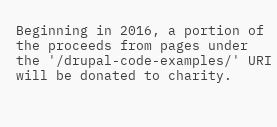Beginning in 2016, a portion of the proceeds from pages under the '/drupal-code-examples/' URI will be donated to charity.